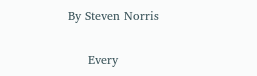By Steven Norris

     Every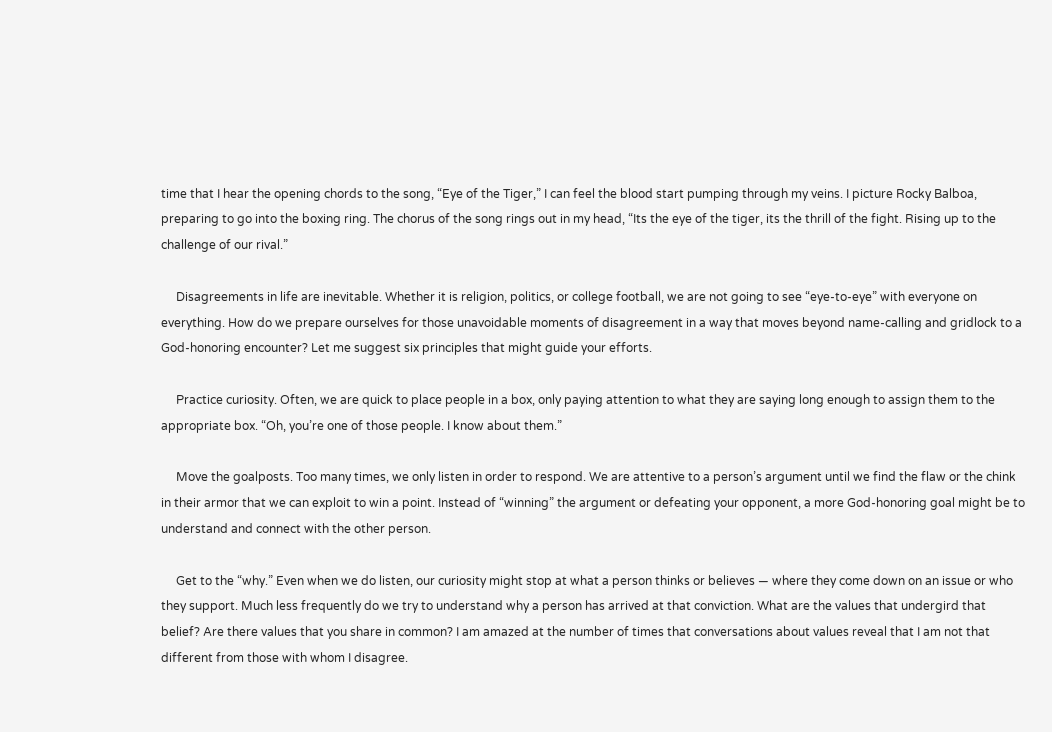time that I hear the opening chords to the song, “Eye of the Tiger,” I can feel the blood start pumping through my veins. I picture Rocky Balboa, preparing to go into the boxing ring. The chorus of the song rings out in my head, “Its the eye of the tiger, its the thrill of the fight. Rising up to the challenge of our rival.”

     Disagreements in life are inevitable. Whether it is religion, politics, or college football, we are not going to see “eye-to-eye” with everyone on everything. How do we prepare ourselves for those unavoidable moments of disagreement in a way that moves beyond name-calling and gridlock to a God-honoring encounter? Let me suggest six principles that might guide your efforts.

     Practice curiosity. Often, we are quick to place people in a box, only paying attention to what they are saying long enough to assign them to the appropriate box. “Oh, you’re one of those people. I know about them.”

     Move the goalposts. Too many times, we only listen in order to respond. We are attentive to a person’s argument until we find the flaw or the chink in their armor that we can exploit to win a point. Instead of “winning” the argument or defeating your opponent, a more God-honoring goal might be to understand and connect with the other person.

     Get to the “why.” Even when we do listen, our curiosity might stop at what a person thinks or believes — where they come down on an issue or who they support. Much less frequently do we try to understand why a person has arrived at that conviction. What are the values that undergird that belief? Are there values that you share in common? I am amazed at the number of times that conversations about values reveal that I am not that different from those with whom I disagree.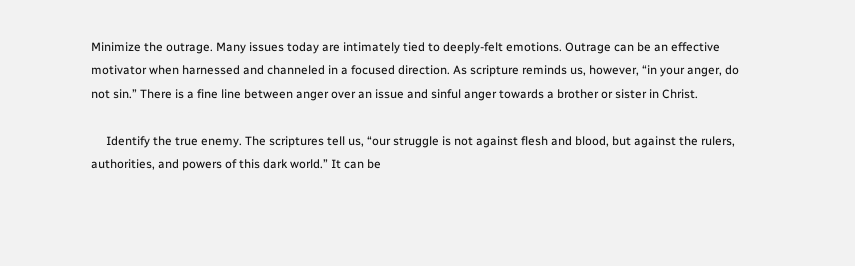Minimize the outrage. Many issues today are intimately tied to deeply-felt emotions. Outrage can be an effective motivator when harnessed and channeled in a focused direction. As scripture reminds us, however, “in your anger, do not sin.” There is a fine line between anger over an issue and sinful anger towards a brother or sister in Christ.

     Identify the true enemy. The scriptures tell us, “our struggle is not against flesh and blood, but against the rulers, authorities, and powers of this dark world.” It can be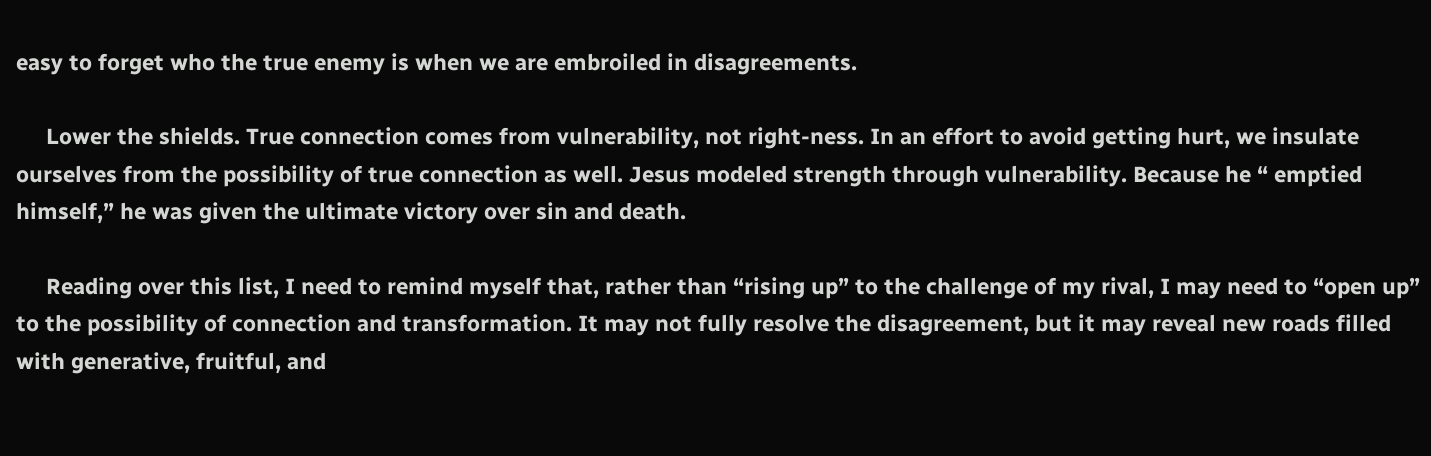easy to forget who the true enemy is when we are embroiled in disagreements.

     Lower the shields. True connection comes from vulnerability, not right-ness. In an effort to avoid getting hurt, we insulate ourselves from the possibility of true connection as well. Jesus modeled strength through vulnerability. Because he “ emptied himself,” he was given the ultimate victory over sin and death.

     Reading over this list, I need to remind myself that, rather than “rising up” to the challenge of my rival, I may need to “open up” to the possibility of connection and transformation. It may not fully resolve the disagreement, but it may reveal new roads filled with generative, fruitful, and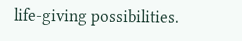life-giving possibilities.